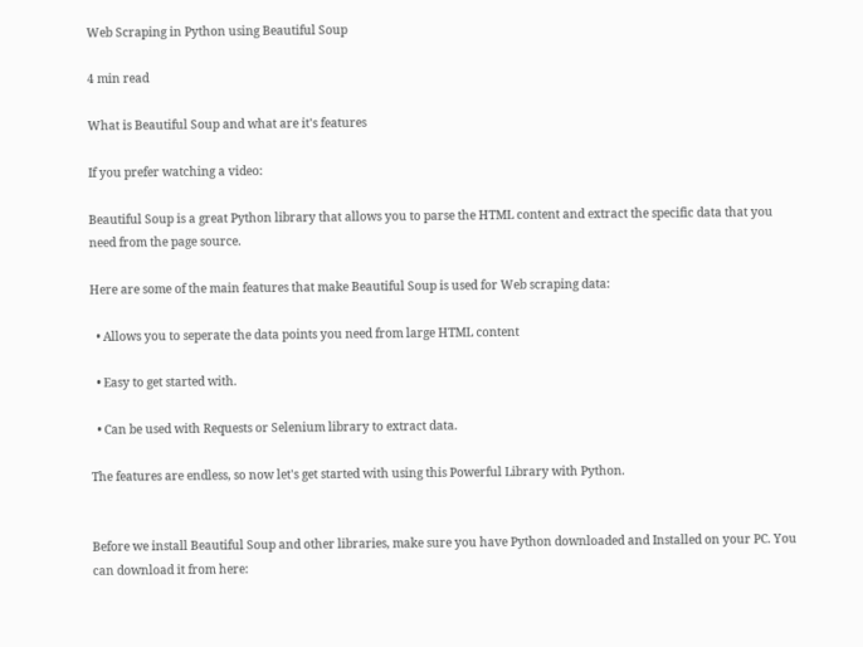Web Scraping in Python using Beautiful Soup

4 min read

What is Beautiful Soup and what are it's features

If you prefer watching a video:

Beautiful Soup is a great Python library that allows you to parse the HTML content and extract the specific data that you need from the page source.

Here are some of the main features that make Beautiful Soup is used for Web scraping data:

  • Allows you to seperate the data points you need from large HTML content

  • Easy to get started with.

  • Can be used with Requests or Selenium library to extract data.

The features are endless, so now let's get started with using this Powerful Library with Python.


Before we install Beautiful Soup and other libraries, make sure you have Python downloaded and Installed on your PC. You can download it from here: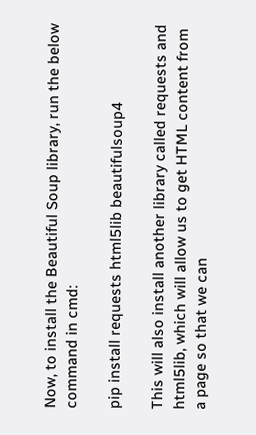Now, to install the Beautiful Soup library, run the below command in cmd:

pip install requests html5lib beautifulsoup4

This will also install another library called requests and html5lib, which will allow us to get HTML content from a page so that we can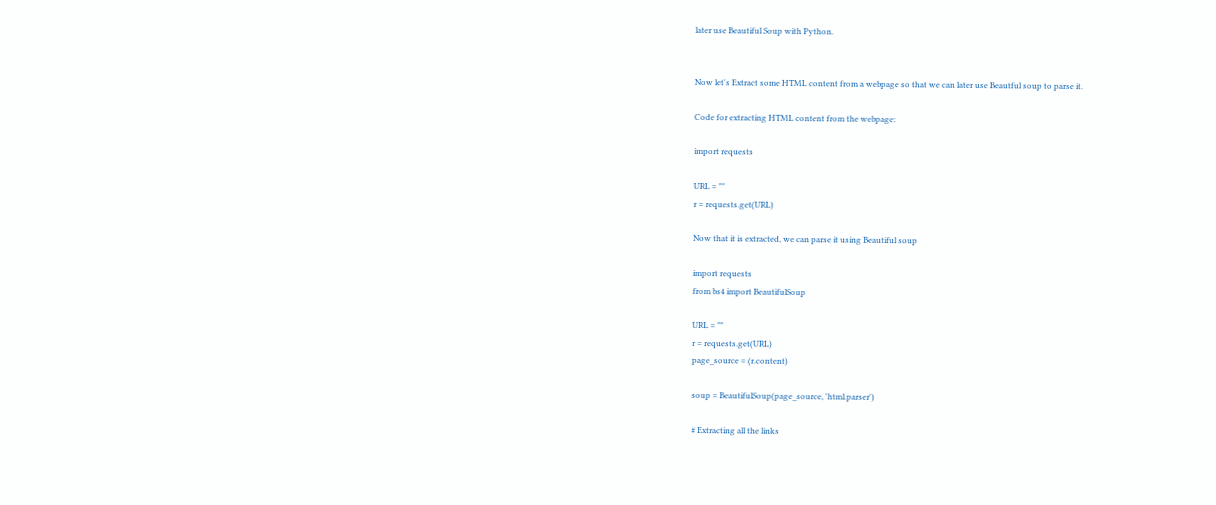later use Beautiful Soup with Python.


Now let's Extract some HTML content from a webpage so that we can later use Beautful soup to parse it.

Code for extracting HTML content from the webpage:

import requests

URL = ""
r = requests.get(URL)

Now that it is extracted, we can parse it using Beautiful soup

import requests
from bs4 import BeautifulSoup

URL = ""
r = requests.get(URL)
page_source = (r.content)

soup = BeautifulSoup(page_source, 'html.parser')

# Extracting all the links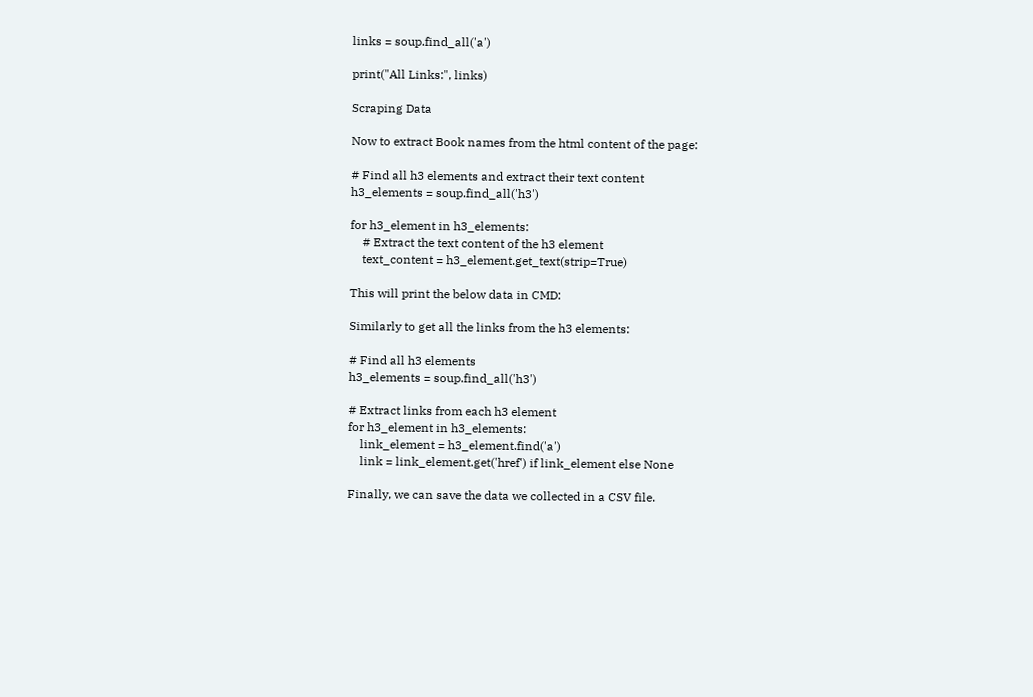links = soup.find_all('a')

print("All Links:", links)

Scraping Data

Now to extract Book names from the html content of the page:

# Find all h3 elements and extract their text content
h3_elements = soup.find_all('h3')

for h3_element in h3_elements:
    # Extract the text content of the h3 element
    text_content = h3_element.get_text(strip=True)

This will print the below data in CMD:

Similarly to get all the links from the h3 elements:

# Find all h3 elements
h3_elements = soup.find_all('h3')

# Extract links from each h3 element
for h3_element in h3_elements:
    link_element = h3_element.find('a')
    link = link_element.get('href') if link_element else None

Finally, we can save the data we collected in a CSV file.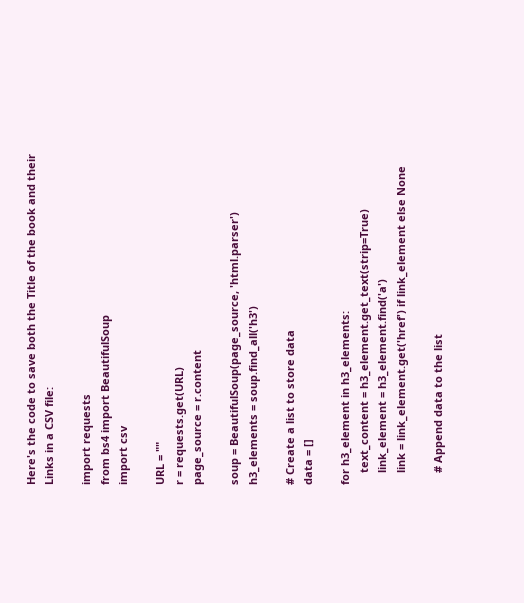Here's the code to save both the Title of the book and their Links in a CSV file:

import requests
from bs4 import BeautifulSoup
import csv

URL = ""
r = requests.get(URL)
page_source = r.content

soup = BeautifulSoup(page_source, 'html.parser')
h3_elements = soup.find_all('h3')

# Create a list to store data
data = []

for h3_element in h3_elements:
    text_content = h3_element.get_text(strip=True)
    link_element = h3_element.find('a')
    link = link_element.get('href') if link_element else None

    # Append data to the list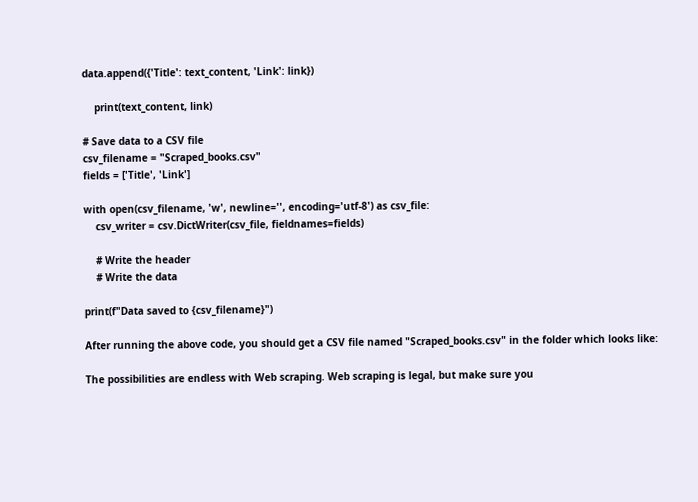data.append({'Title': text_content, 'Link': link})

    print(text_content, link)

# Save data to a CSV file
csv_filename = "Scraped_books.csv"
fields = ['Title', 'Link']

with open(csv_filename, 'w', newline='', encoding='utf-8') as csv_file:
    csv_writer = csv.DictWriter(csv_file, fieldnames=fields)

    # Write the header
    # Write the data

print(f"Data saved to {csv_filename}")

After running the above code, you should get a CSV file named "Scraped_books.csv" in the folder which looks like:

The possibilities are endless with Web scraping. Web scraping is legal, but make sure you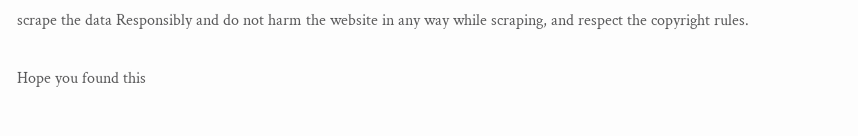scrape the data Responsibly and do not harm the website in any way while scraping, and respect the copyright rules.

Hope you found this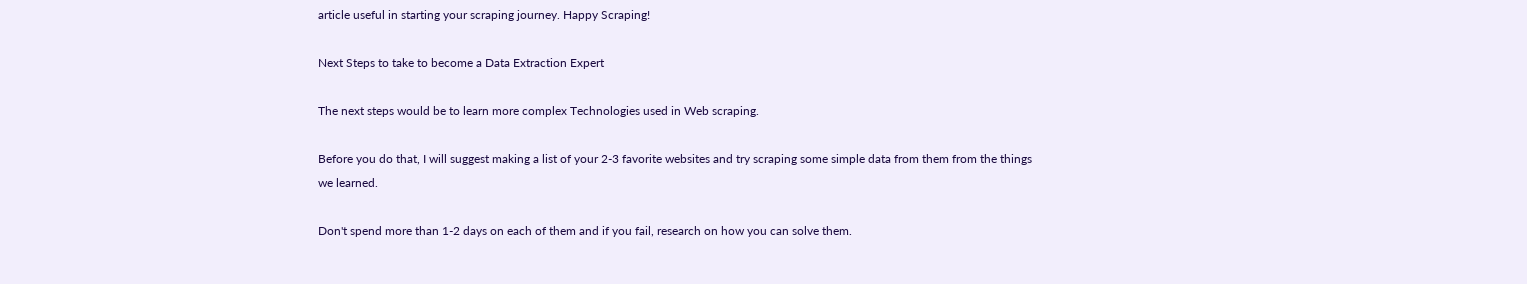article useful in starting your scraping journey. Happy Scraping!

Next Steps to take to become a Data Extraction Expert

The next steps would be to learn more complex Technologies used in Web scraping.

Before you do that, I will suggest making a list of your 2-3 favorite websites and try scraping some simple data from them from the things we learned.

Don't spend more than 1-2 days on each of them and if you fail, research on how you can solve them.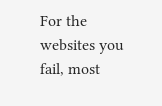For the websites you fail, most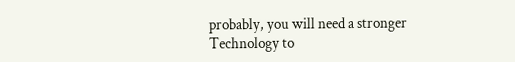probably, you will need a stronger Technology to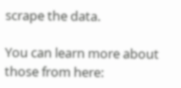scrape the data.

You can learn more about those from here: